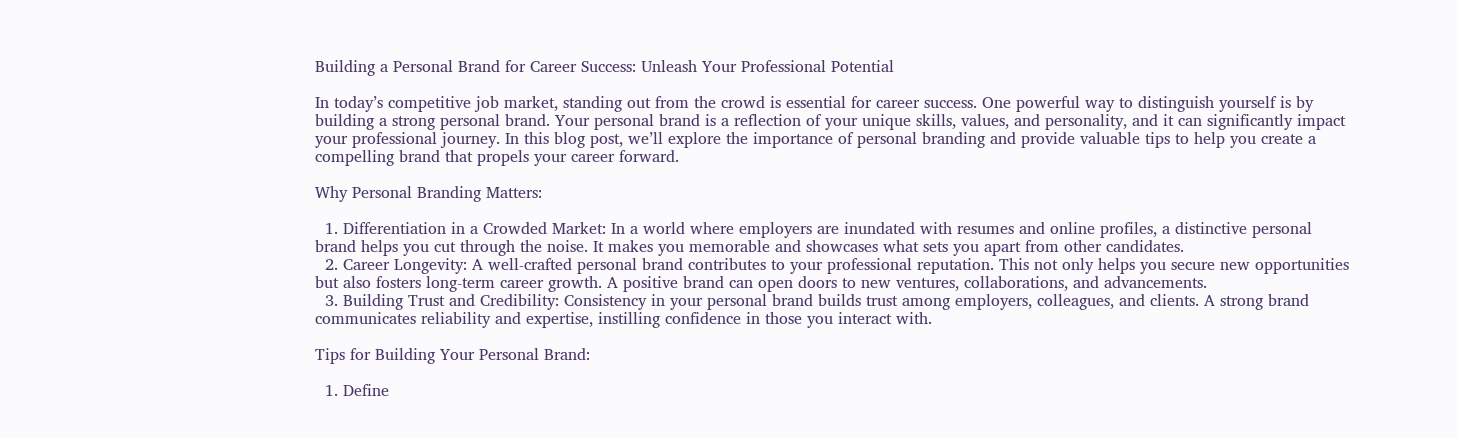Building a Personal Brand for Career Success: Unleash Your Professional Potential

In today’s competitive job market, standing out from the crowd is essential for career success. One powerful way to distinguish yourself is by building a strong personal brand. Your personal brand is a reflection of your unique skills, values, and personality, and it can significantly impact your professional journey. In this blog post, we’ll explore the importance of personal branding and provide valuable tips to help you create a compelling brand that propels your career forward.

Why Personal Branding Matters:

  1. Differentiation in a Crowded Market: In a world where employers are inundated with resumes and online profiles, a distinctive personal brand helps you cut through the noise. It makes you memorable and showcases what sets you apart from other candidates.
  2. Career Longevity: A well-crafted personal brand contributes to your professional reputation. This not only helps you secure new opportunities but also fosters long-term career growth. A positive brand can open doors to new ventures, collaborations, and advancements.
  3. Building Trust and Credibility: Consistency in your personal brand builds trust among employers, colleagues, and clients. A strong brand communicates reliability and expertise, instilling confidence in those you interact with.

Tips for Building Your Personal Brand:

  1. Define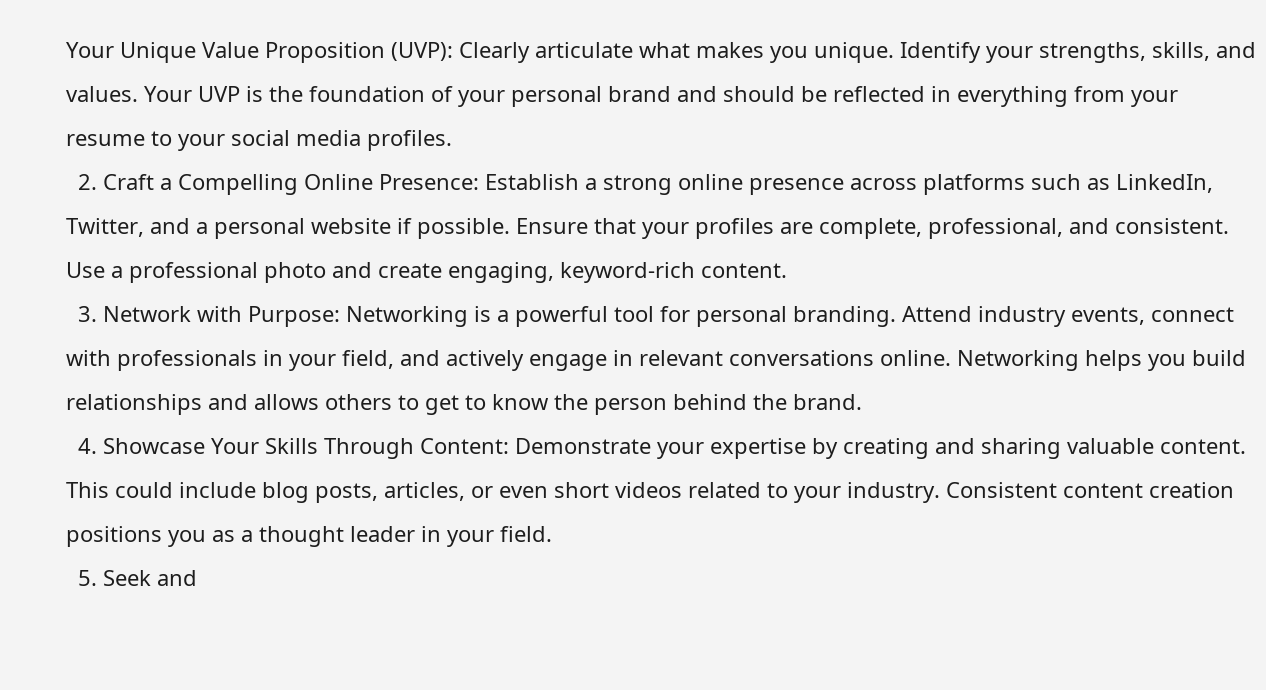Your Unique Value Proposition (UVP): Clearly articulate what makes you unique. Identify your strengths, skills, and values. Your UVP is the foundation of your personal brand and should be reflected in everything from your resume to your social media profiles.
  2. Craft a Compelling Online Presence: Establish a strong online presence across platforms such as LinkedIn, Twitter, and a personal website if possible. Ensure that your profiles are complete, professional, and consistent. Use a professional photo and create engaging, keyword-rich content.
  3. Network with Purpose: Networking is a powerful tool for personal branding. Attend industry events, connect with professionals in your field, and actively engage in relevant conversations online. Networking helps you build relationships and allows others to get to know the person behind the brand.
  4. Showcase Your Skills Through Content: Demonstrate your expertise by creating and sharing valuable content. This could include blog posts, articles, or even short videos related to your industry. Consistent content creation positions you as a thought leader in your field.
  5. Seek and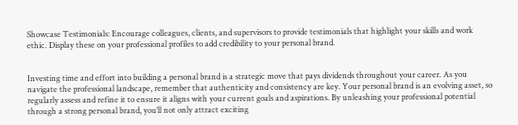Showcase Testimonials: Encourage colleagues, clients, and supervisors to provide testimonials that highlight your skills and work ethic. Display these on your professional profiles to add credibility to your personal brand.


Investing time and effort into building a personal brand is a strategic move that pays dividends throughout your career. As you navigate the professional landscape, remember that authenticity and consistency are key. Your personal brand is an evolving asset, so regularly assess and refine it to ensure it aligns with your current goals and aspirations. By unleashing your professional potential through a strong personal brand, you’ll not only attract exciting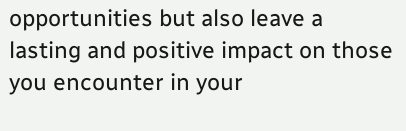opportunities but also leave a lasting and positive impact on those you encounter in your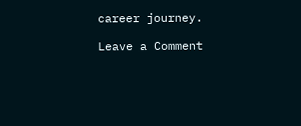career journey.

Leave a Comment